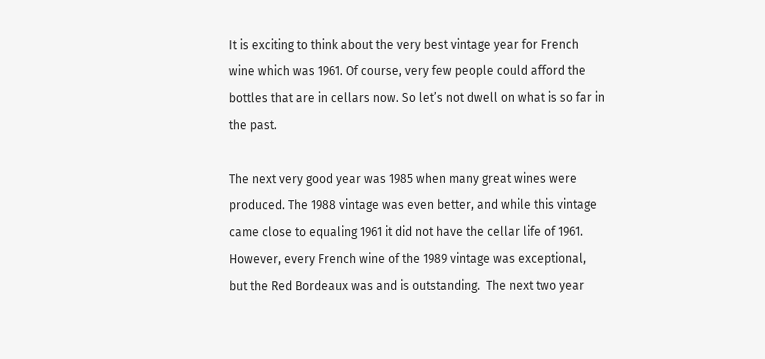It is exciting to think about the very best vintage year for French wine which was 1961. Of course, very few people could afford the bottles that are in cellars now. So let’s not dwell on what is so far in the past.

The next very good year was 1985 when many great wines were produced. The 1988 vintage was even better, and while this vintage came close to equaling 1961 it did not have the cellar life of 1961. However, every French wine of the 1989 vintage was exceptional, but the Red Bordeaux was and is outstanding.  The next two year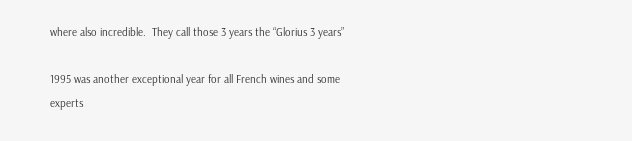where also incredible.  They call those 3 years the “Glorius 3 years”

1995 was another exceptional year for all French wines and some experts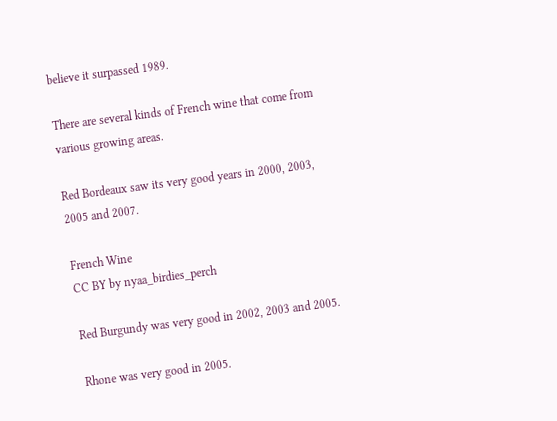believe it surpassed 1989.

There are several kinds of French wine that come from various growing areas.

Red Bordeaux saw its very good years in 2000, 2003, 2005 and 2007.

French Wine
CC BY by nyaa_birdies_perch

Red Burgundy was very good in 2002, 2003 and 2005.

Rhone was very good in 2005.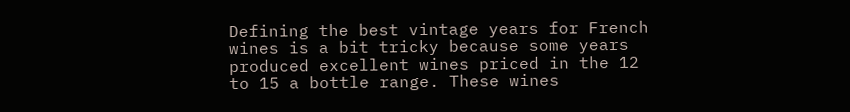Defining the best vintage years for French wines is a bit tricky because some years produced excellent wines priced in the 12 to 15 a bottle range. These wines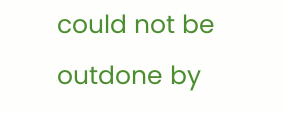could not be outdone by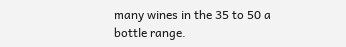many wines in the 35 to 50 a bottle range.